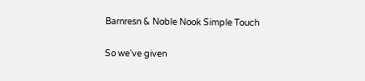Barnresn & Noble Nook Simple Touch

So we've given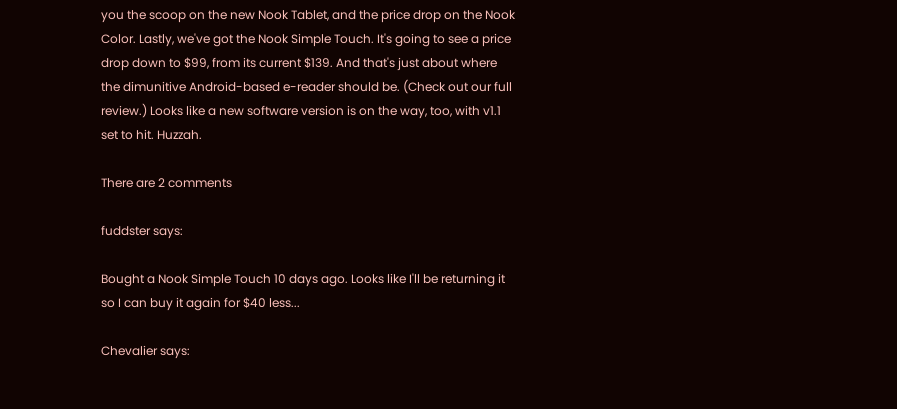you the scoop on the new Nook Tablet, and the price drop on the Nook Color. Lastly, we've got the Nook Simple Touch. It's going to see a price drop down to $99, from its current $139. And that's just about where the dimunitive Android-based e-reader should be. (Check out our full review.) Looks like a new software version is on the way, too, with v1.1 set to hit. Huzzah.

There are 2 comments

fuddster says:

Bought a Nook Simple Touch 10 days ago. Looks like I'll be returning it so I can buy it again for $40 less...

Chevalier says: